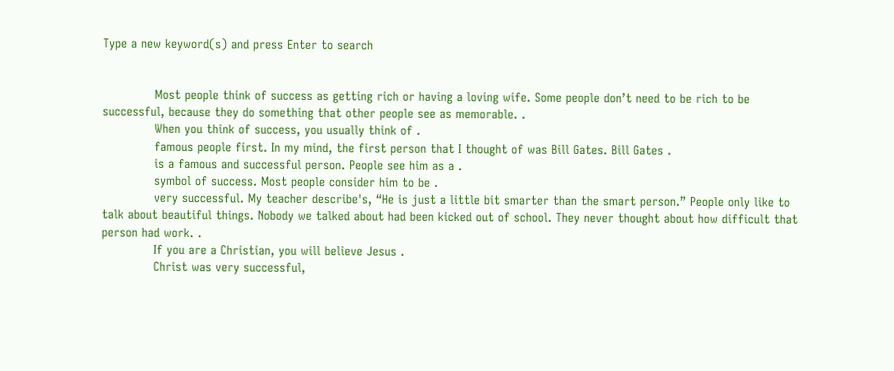Type a new keyword(s) and press Enter to search


             Most people think of success as getting rich or having a loving wife. Some people don’t need to be rich to be successful, because they do something that other people see as memorable. .
             When you think of success, you usually think of .
             famous people first. In my mind, the first person that I thought of was Bill Gates. Bill Gates .
             is a famous and successful person. People see him as a .
             symbol of success. Most people consider him to be .
             very successful. My teacher describe's, “He is just a little bit smarter than the smart person.” People only like to talk about beautiful things. Nobody we talked about had been kicked out of school. They never thought about how difficult that person had work. .
             If you are a Christian, you will believe Jesus .
             Christ was very successful,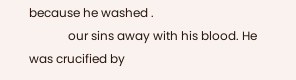because he washed .
             our sins away with his blood. He was crucified by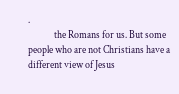.
             the Romans for us. But some people who are not Christians have a different view of Jesus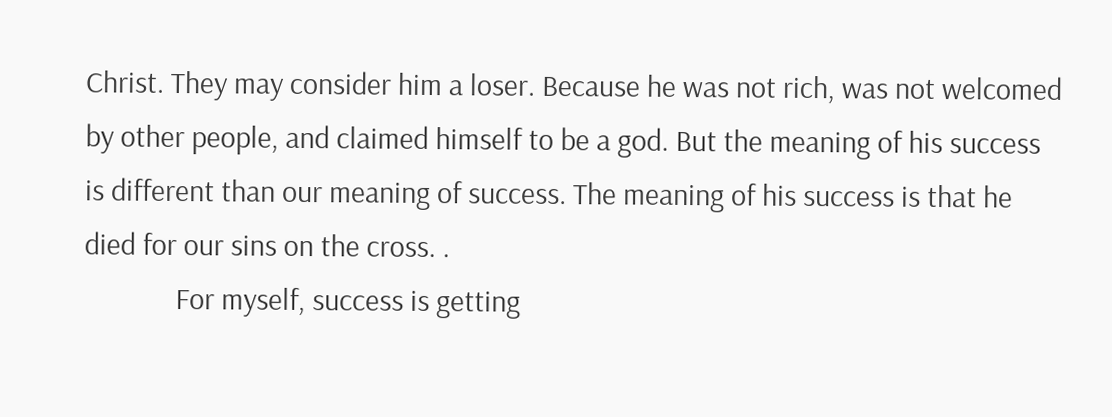Christ. They may consider him a loser. Because he was not rich, was not welcomed by other people, and claimed himself to be a god. But the meaning of his success is different than our meaning of success. The meaning of his success is that he died for our sins on the cross. .
             For myself, success is getting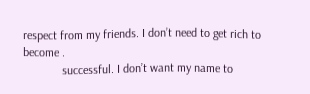respect from my friends. I don’t need to get rich to become .
             successful. I don’t want my name to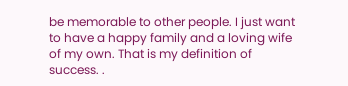be memorable to other people. I just want to have a happy family and a loving wife of my own. That is my definition of success. .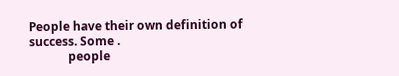People have their own definition of success. Some .
             people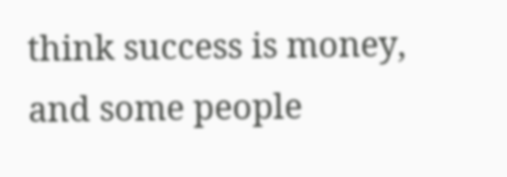think success is money, and some people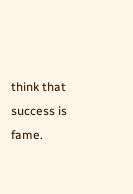think that success is fame.